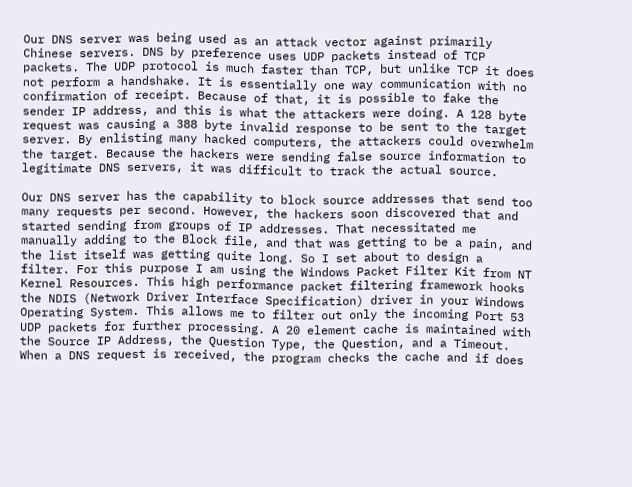Our DNS server was being used as an attack vector against primarily Chinese servers. DNS by preference uses UDP packets instead of TCP packets. The UDP protocol is much faster than TCP, but unlike TCP it does not perform a handshake. It is essentially one way communication with no confirmation of receipt. Because of that, it is possible to fake the sender IP address, and this is what the attackers were doing. A 128 byte request was causing a 388 byte invalid response to be sent to the target server. By enlisting many hacked computers, the attackers could overwhelm the target. Because the hackers were sending false source information to legitimate DNS servers, it was difficult to track the actual source.

Our DNS server has the capability to block source addresses that send too many requests per second. However, the hackers soon discovered that and started sending from groups of IP addresses. That necessitated me manually adding to the Block file, and that was getting to be a pain, and the list itself was getting quite long. So I set about to design a filter. For this purpose I am using the Windows Packet Filter Kit from NT Kernel Resources. This high performance packet filtering framework hooks the NDIS (Network Driver Interface Specification) driver in your Windows Operating System. This allows me to filter out only the incoming Port 53 UDP packets for further processing. A 20 element cache is maintained with the Source IP Address, the Question Type, the Question, and a Timeout. When a DNS request is received, the program checks the cache and if does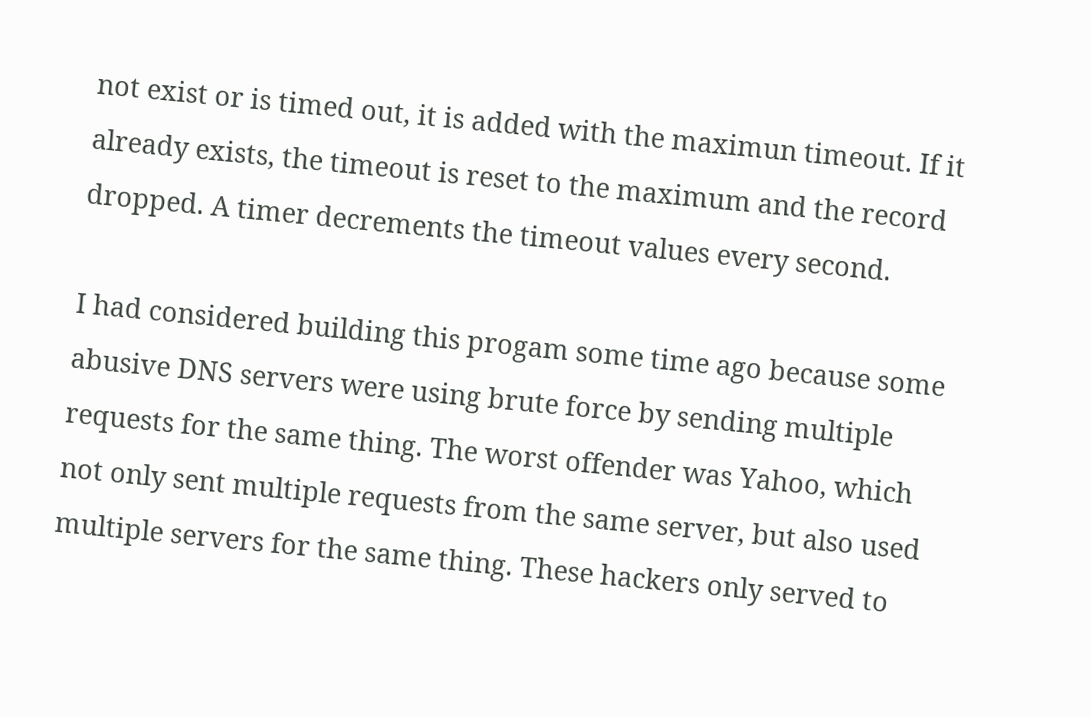not exist or is timed out, it is added with the maximun timeout. If it already exists, the timeout is reset to the maximum and the record dropped. A timer decrements the timeout values every second.

I had considered building this progam some time ago because some abusive DNS servers were using brute force by sending multiple requests for the same thing. The worst offender was Yahoo, which not only sent multiple requests from the same server, but also used multiple servers for the same thing. These hackers only served to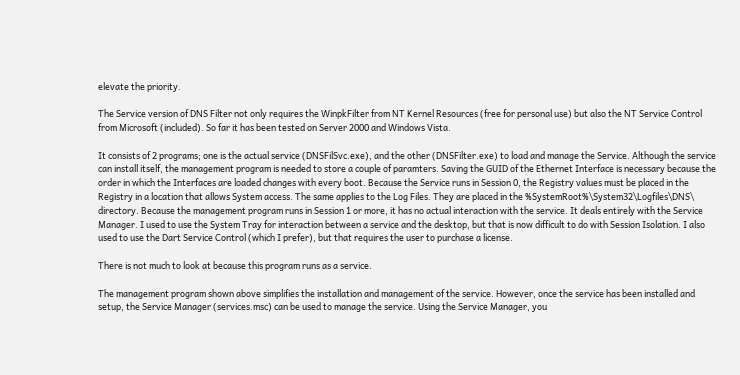elevate the priority.

The Service version of DNS Filter not only requires the WinpkFilter from NT Kernel Resources (free for personal use) but also the NT Service Control from Microsoft (included). So far it has been tested on Server 2000 and Windows Vista.

It consists of 2 programs; one is the actual service (DNSFilSvc.exe), and the other (DNSFilter.exe) to load and manage the Service. Although the service can install itself, the management program is needed to store a couple of paramters. Saving the GUID of the Ethernet Interface is necessary because the order in which the Interfaces are loaded changes with every boot. Because the Service runs in Session 0, the Registry values must be placed in the Registry in a location that allows System access. The same applies to the Log Files. They are placed in the %SystemRoot%\System32\Logfiles\DNS\ directory. Because the management program runs in Session 1 or more, it has no actual interaction with the service. It deals entirely with the Service Manager. I used to use the System Tray for interaction between a service and the desktop, but that is now difficult to do with Session Isolation. I also used to use the Dart Service Control (which I prefer), but that requires the user to purchase a license.

There is not much to look at because this program runs as a service.

The management program shown above simplifies the installation and management of the service. However, once the service has been installed and setup, the Service Manager (services.msc) can be used to manage the service. Using the Service Manager, you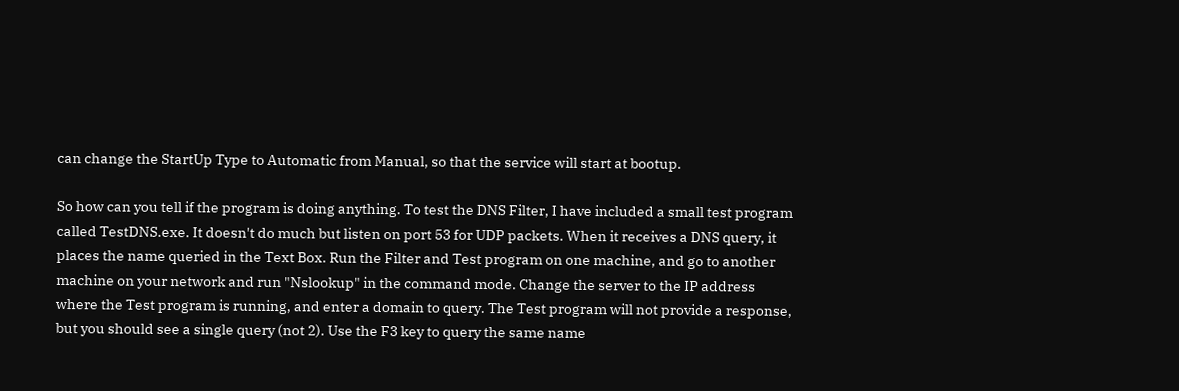can change the StartUp Type to Automatic from Manual, so that the service will start at bootup.

So how can you tell if the program is doing anything. To test the DNS Filter, I have included a small test program called TestDNS.exe. It doesn't do much but listen on port 53 for UDP packets. When it receives a DNS query, it places the name queried in the Text Box. Run the Filter and Test program on one machine, and go to another machine on your network and run "Nslookup" in the command mode. Change the server to the IP address where the Test program is running, and enter a domain to query. The Test program will not provide a response, but you should see a single query (not 2). Use the F3 key to query the same name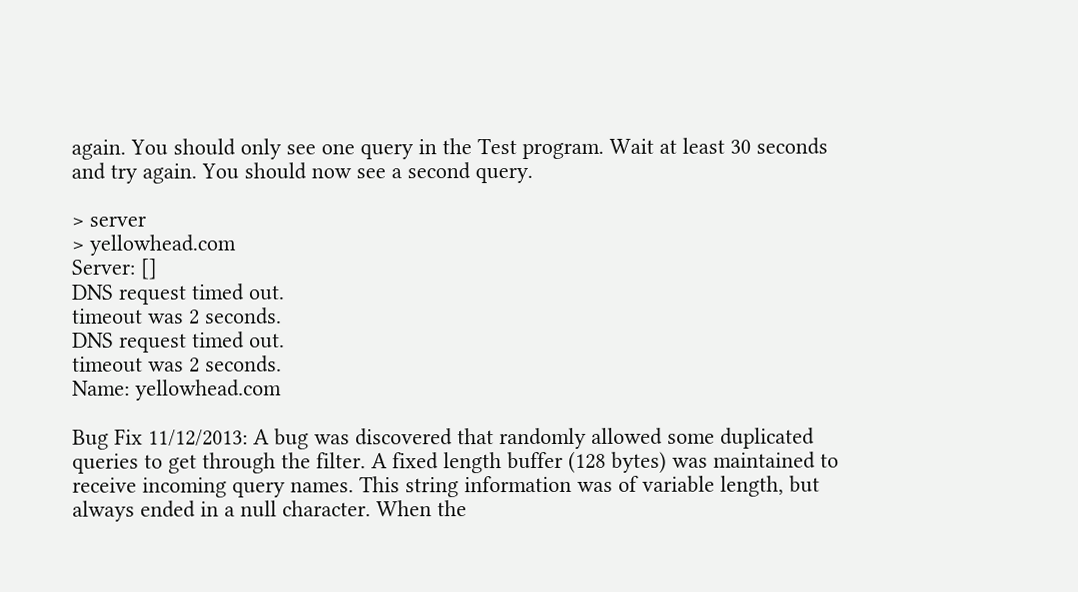again. You should only see one query in the Test program. Wait at least 30 seconds and try again. You should now see a second query.

> server
> yellowhead.com
Server: []
DNS request timed out.
timeout was 2 seconds.
DNS request timed out.
timeout was 2 seconds.
Name: yellowhead.com

Bug Fix 11/12/2013: A bug was discovered that randomly allowed some duplicated queries to get through the filter. A fixed length buffer (128 bytes) was maintained to receive incoming query names. This string information was of variable length, but always ended in a null character. When the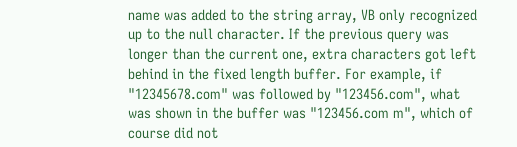name was added to the string array, VB only recognized up to the null character. If the previous query was longer than the current one, extra characters got left behind in the fixed length buffer. For example, if "12345678.com" was followed by "123456.com", what was shown in the buffer was "123456.com m", which of course did not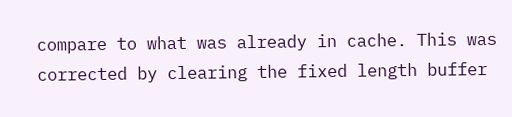compare to what was already in cache. This was corrected by clearing the fixed length buffer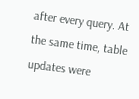after every query. At the same time, table updates were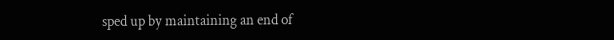sped up by maintaining an end of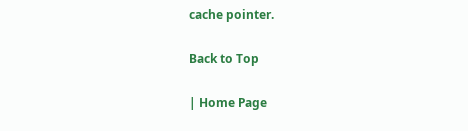cache pointer.

Back to Top

| Home Page